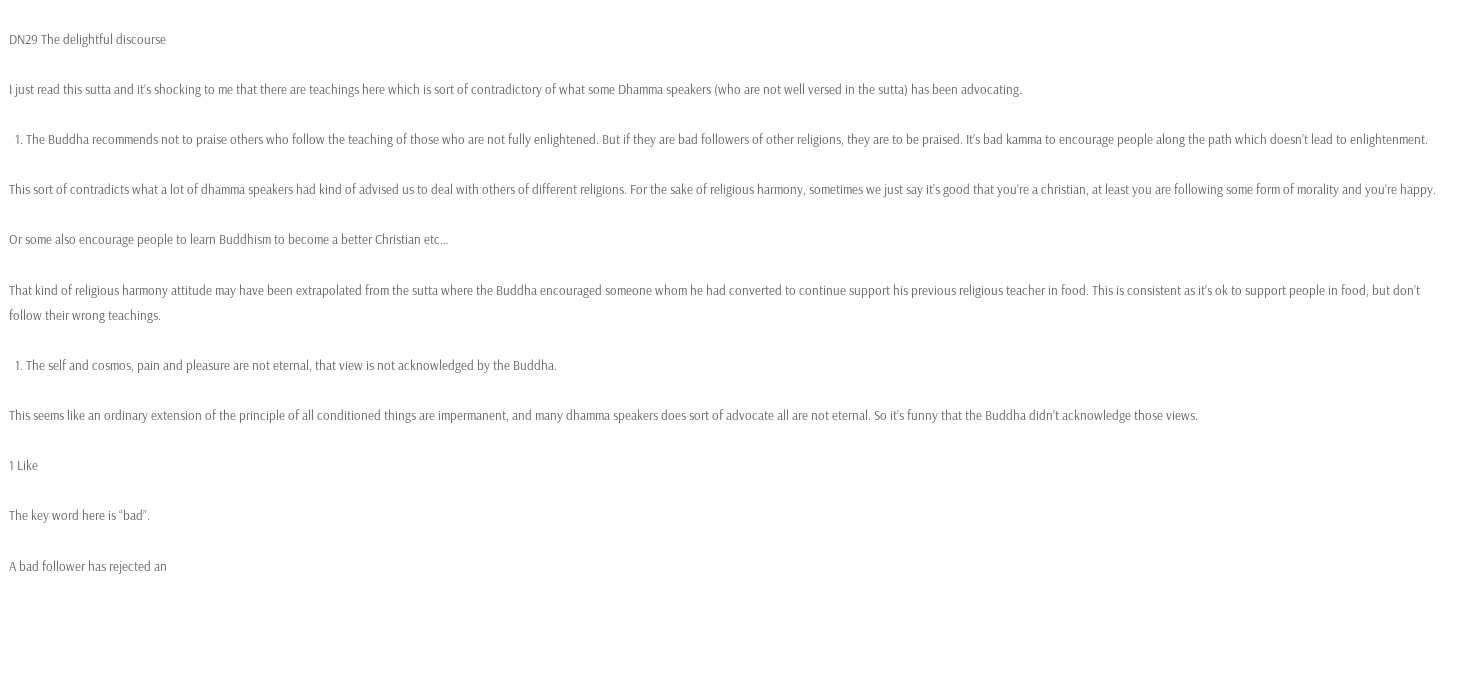DN29 The delightful discourse

I just read this sutta and it’s shocking to me that there are teachings here which is sort of contradictory of what some Dhamma speakers (who are not well versed in the sutta) has been advocating.

  1. The Buddha recommends not to praise others who follow the teaching of those who are not fully enlightened. But if they are bad followers of other religions, they are to be praised. It’s bad kamma to encourage people along the path which doesn’t lead to enlightenment.

This sort of contradicts what a lot of dhamma speakers had kind of advised us to deal with others of different religions. For the sake of religious harmony, sometimes we just say it’s good that you’re a christian, at least you are following some form of morality and you’re happy.

Or some also encourage people to learn Buddhism to become a better Christian etc…

That kind of religious harmony attitude may have been extrapolated from the sutta where the Buddha encouraged someone whom he had converted to continue support his previous religious teacher in food. This is consistent as it’s ok to support people in food, but don’t follow their wrong teachings.

  1. The self and cosmos, pain and pleasure are not eternal, that view is not acknowledged by the Buddha.

This seems like an ordinary extension of the principle of all conditioned things are impermanent, and many dhamma speakers does sort of advocate all are not eternal. So it’s funny that the Buddha didn’t acknowledge those views.

1 Like

The key word here is “bad”.

A bad follower has rejected an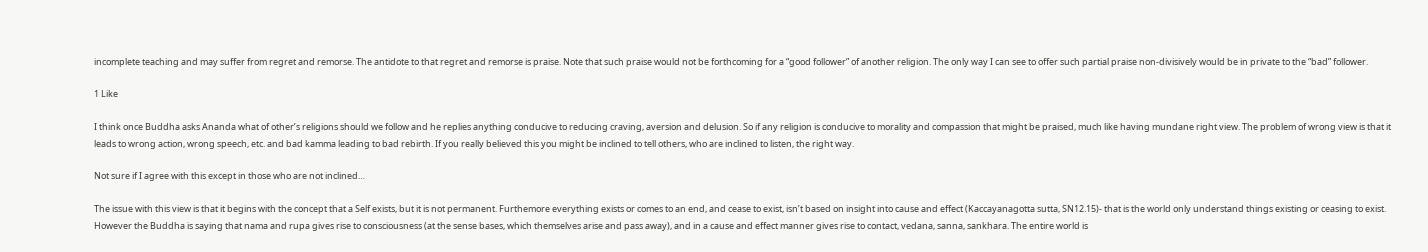incomplete teaching and may suffer from regret and remorse. The antidote to that regret and remorse is praise. Note that such praise would not be forthcoming for a “good follower” of another religion. The only way I can see to offer such partial praise non-divisively would be in private to the “bad” follower.

1 Like

I think once Buddha asks Ananda what of other’s religions should we follow and he replies anything conducive to reducing craving, aversion and delusion. So if any religion is conducive to morality and compassion that might be praised, much like having mundane right view. The problem of wrong view is that it leads to wrong action, wrong speech, etc. and bad kamma leading to bad rebirth. If you really believed this you might be inclined to tell others, who are inclined to listen, the right way.

Not sure if I agree with this except in those who are not inclined…

The issue with this view is that it begins with the concept that a Self exists, but it is not permanent. Furthemore everything exists or comes to an end, and cease to exist, isn’t based on insight into cause and effect (Kaccayanagotta sutta, SN12.15)- that is the world only understand things existing or ceasing to exist. However the Buddha is saying that nama and rupa gives rise to consciousness (at the sense bases, which themselves arise and pass away), and in a cause and effect manner gives rise to contact, vedana, sanna, sankhara. The entire world is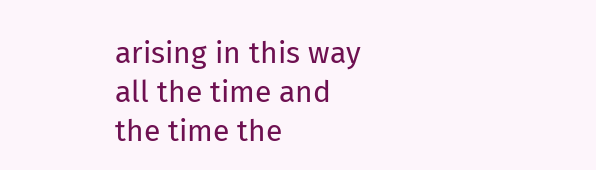arising in this way all the time and the time the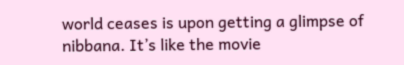world ceases is upon getting a glimpse of nibbana. It’s like the movie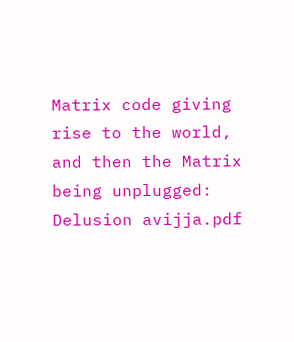Matrix code giving rise to the world, and then the Matrix being unplugged: Delusion avijja.pdf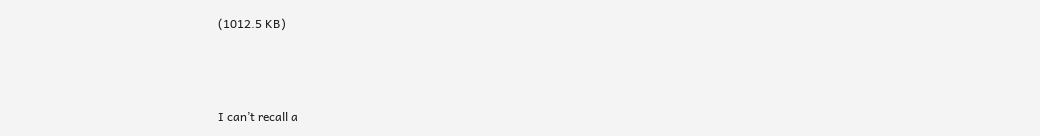(1012.5 KB)



I can’t recall a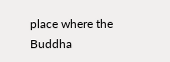place where the Buddha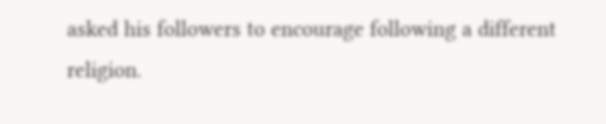asked his followers to encourage following a different religion.